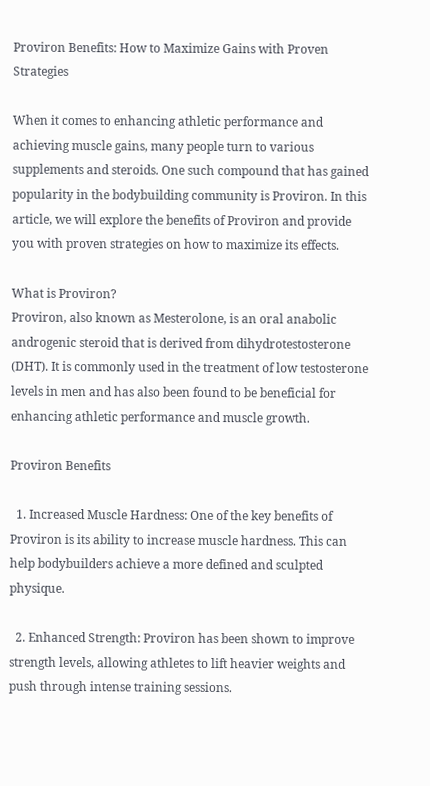Proviron Benefits: How to Maximize Gains with Proven Strategies

When it comes to enhancing athletic performance and achieving muscle gains, many people turn to various supplements and steroids. One such compound that has gained popularity in the bodybuilding community is Proviron. In this article, we will explore the benefits of Proviron and provide you with proven strategies on how to maximize its effects.

What is Proviron?
Proviron, also known as Mesterolone, is an oral anabolic androgenic steroid that is derived from dihydrotestosterone (DHT). It is commonly used in the treatment of low testosterone levels in men and has also been found to be beneficial for enhancing athletic performance and muscle growth.

Proviron Benefits

  1. Increased Muscle Hardness: One of the key benefits of Proviron is its ability to increase muscle hardness. This can help bodybuilders achieve a more defined and sculpted physique.

  2. Enhanced Strength: Proviron has been shown to improve strength levels, allowing athletes to lift heavier weights and push through intense training sessions.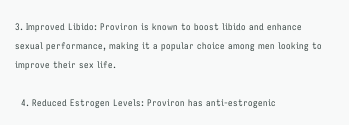3. Improved Libido: Proviron is known to boost libido and enhance sexual performance, making it a popular choice among men looking to improve their sex life.

  4. Reduced Estrogen Levels: Proviron has anti-estrogenic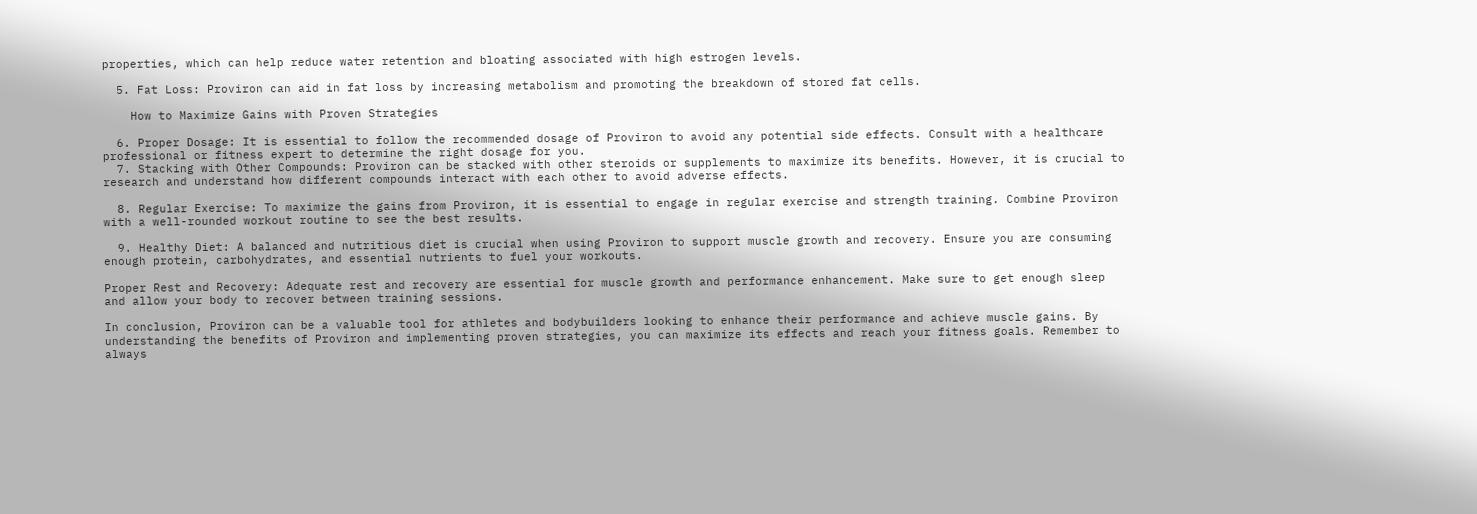properties, which can help reduce water retention and bloating associated with high estrogen levels.

  5. Fat Loss: Proviron can aid in fat loss by increasing metabolism and promoting the breakdown of stored fat cells.

    How to Maximize Gains with Proven Strategies

  6. Proper Dosage: It is essential to follow the recommended dosage of Proviron to avoid any potential side effects. Consult with a healthcare professional or fitness expert to determine the right dosage for you.
  7. Stacking with Other Compounds: Proviron can be stacked with other steroids or supplements to maximize its benefits. However, it is crucial to research and understand how different compounds interact with each other to avoid adverse effects.

  8. Regular Exercise: To maximize the gains from Proviron, it is essential to engage in regular exercise and strength training. Combine Proviron with a well-rounded workout routine to see the best results.

  9. Healthy Diet: A balanced and nutritious diet is crucial when using Proviron to support muscle growth and recovery. Ensure you are consuming enough protein, carbohydrates, and essential nutrients to fuel your workouts.

Proper Rest and Recovery: Adequate rest and recovery are essential for muscle growth and performance enhancement. Make sure to get enough sleep and allow your body to recover between training sessions.

In conclusion, Proviron can be a valuable tool for athletes and bodybuilders looking to enhance their performance and achieve muscle gains. By understanding the benefits of Proviron and implementing proven strategies, you can maximize its effects and reach your fitness goals. Remember to always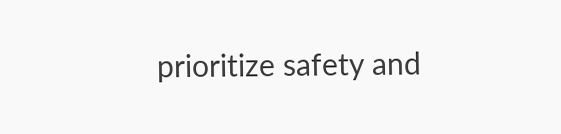prioritize safety and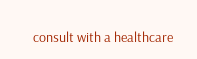consult with a healthcare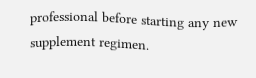professional before starting any new supplement regimen.